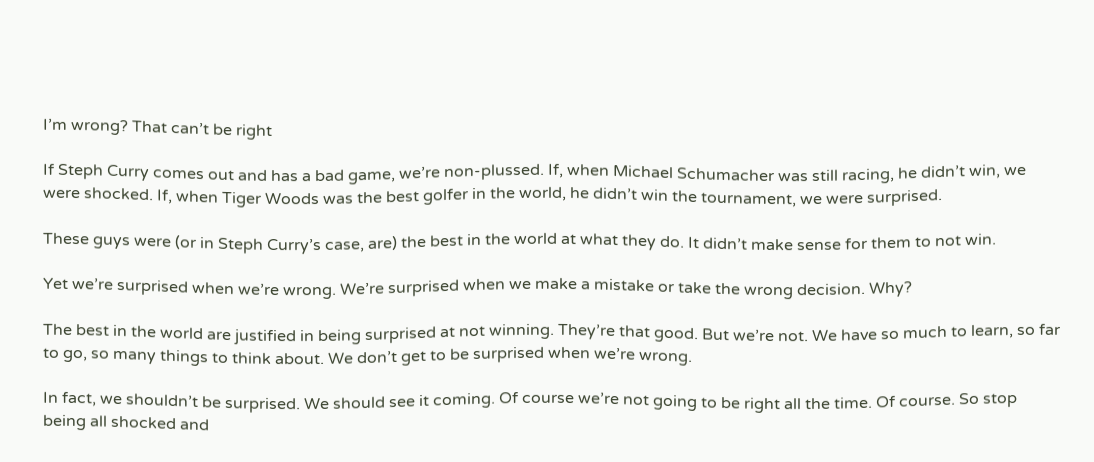I’m wrong? That can’t be right

If Steph Curry comes out and has a bad game, we’re non-plussed. If, when Michael Schumacher was still racing, he didn’t win, we were shocked. If, when Tiger Woods was the best golfer in the world, he didn’t win the tournament, we were surprised.

These guys were (or in Steph Curry’s case, are) the best in the world at what they do. It didn’t make sense for them to not win.

Yet we’re surprised when we’re wrong. We’re surprised when we make a mistake or take the wrong decision. Why?

The best in the world are justified in being surprised at not winning. They’re that good. But we’re not. We have so much to learn, so far to go, so many things to think about. We don’t get to be surprised when we’re wrong.

In fact, we shouldn’t be surprised. We should see it coming. Of course we’re not going to be right all the time. Of course. So stop being all shocked and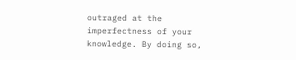outraged at the imperfectness of your knowledge. By doing so,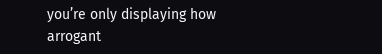you’re only displaying how arrogant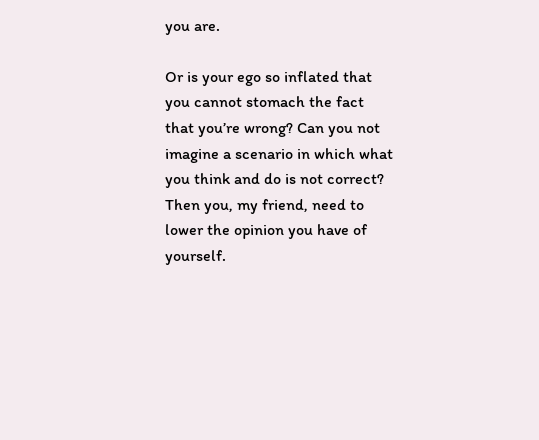you are.

Or is your ego so inflated that you cannot stomach the fact that you’re wrong? Can you not imagine a scenario in which what you think and do is not correct? Then you, my friend, need to lower the opinion you have of yourself.